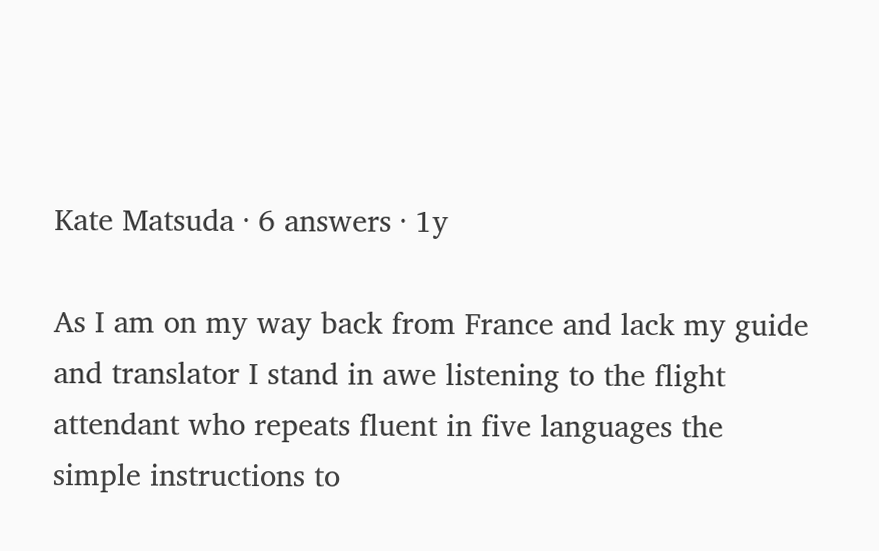Kate Matsuda · 6 answers · 1y

As I am on my way back from France and lack my guide and translator I stand in awe listening to the flight attendant who repeats fluent in five languages the simple instructions to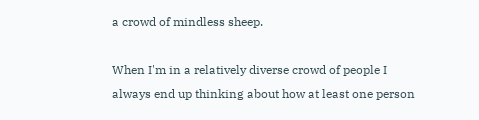a crowd of mindless sheep.

When I'm in a relatively diverse crowd of people I always end up thinking about how at least one person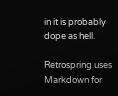in it is probably dope as hell.

Retrospring uses Markdown for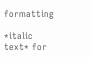formatting

*italic text* for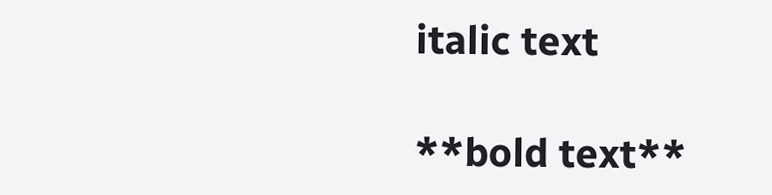italic text

**bold text**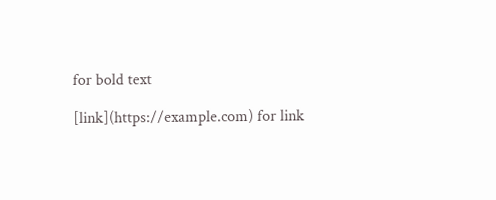for bold text

[link](https://example.com) for link